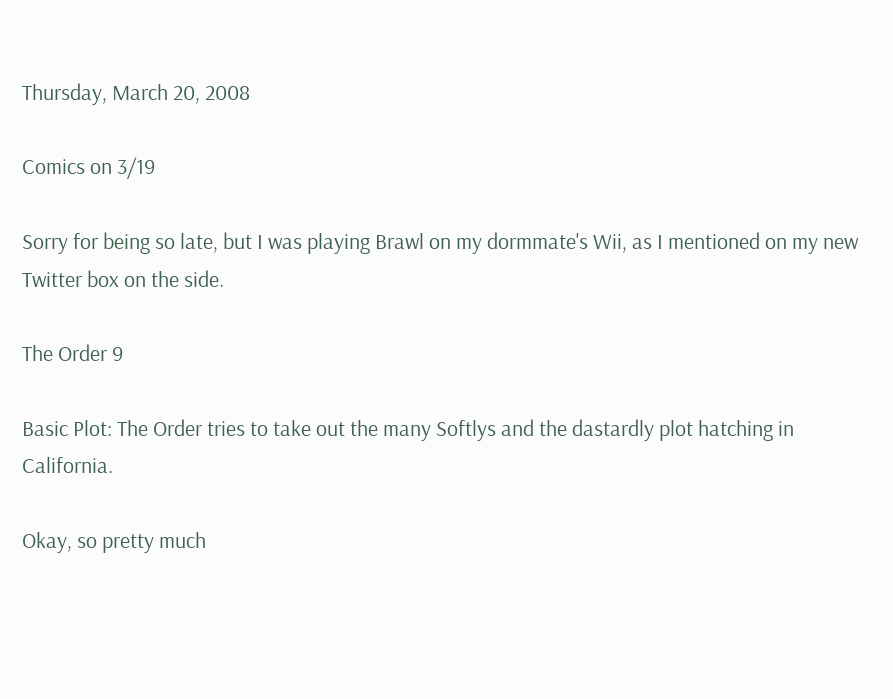Thursday, March 20, 2008

Comics on 3/19

Sorry for being so late, but I was playing Brawl on my dormmate's Wii, as I mentioned on my new Twitter box on the side.

The Order 9

Basic Plot: The Order tries to take out the many Softlys and the dastardly plot hatching in California.

Okay, so pretty much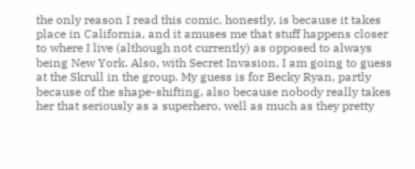the only reason I read this comic, honestly, is because it takes place in California, and it amuses me that stuff happens closer to where I live (although not currently) as opposed to always being New York. Also, with Secret Invasion, I am going to guess at the Skrull in the group. My guess is for Becky Ryan, partly because of the shape-shifting, also because nobody really takes her that seriously as a superhero, well as much as they pretty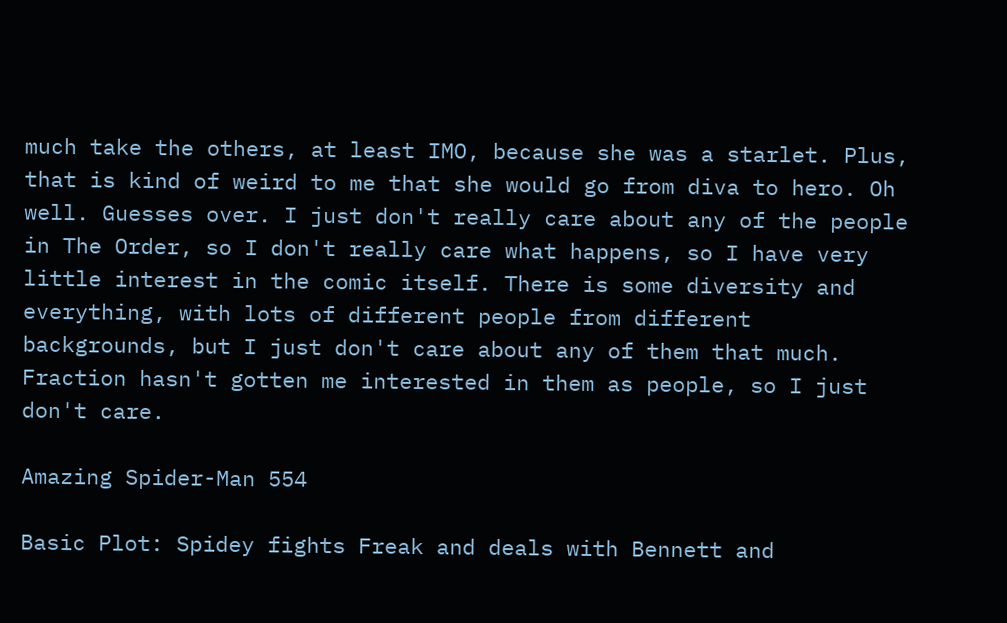much take the others, at least IMO, because she was a starlet. Plus, that is kind of weird to me that she would go from diva to hero. Oh well. Guesses over. I just don't really care about any of the people in The Order, so I don't really care what happens, so I have very little interest in the comic itself. There is some diversity and everything, with lots of different people from different backgrounds, but I just don't care about any of them that much. Fraction hasn't gotten me interested in them as people, so I just don't care.

Amazing Spider-Man 554

Basic Plot: Spidey fights Freak and deals with Bennett and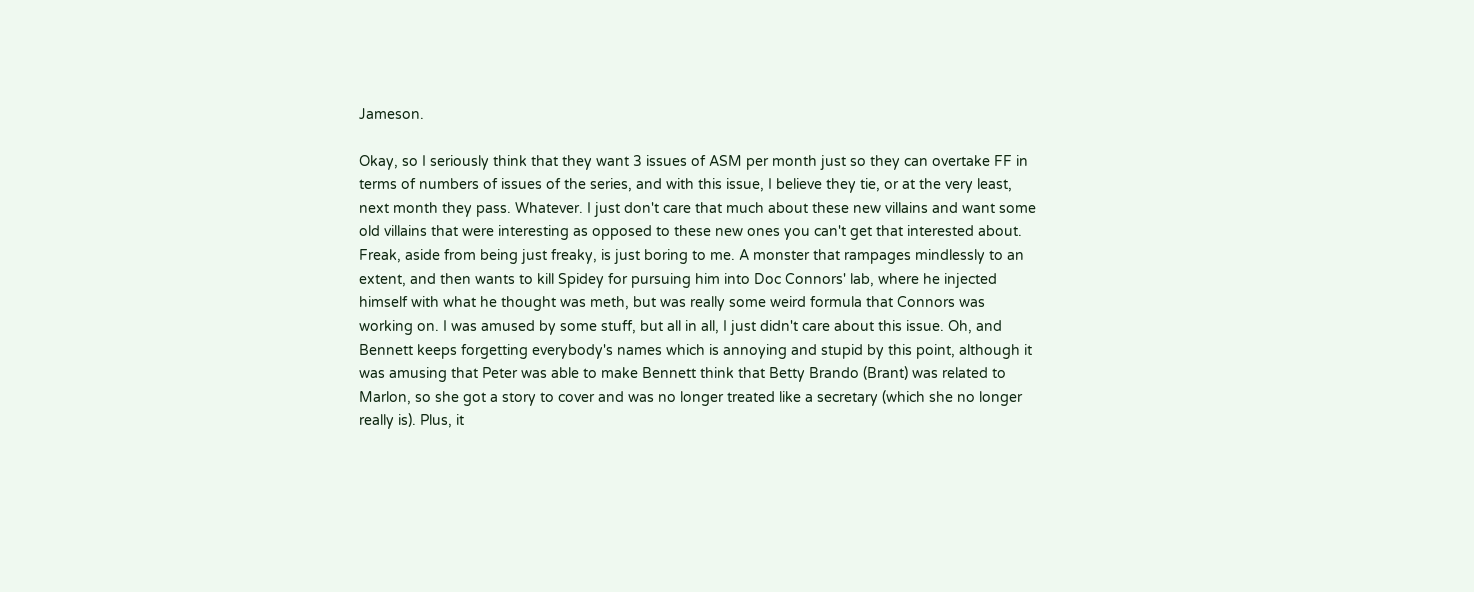Jameson.

Okay, so I seriously think that they want 3 issues of ASM per month just so they can overtake FF in terms of numbers of issues of the series, and with this issue, I believe they tie, or at the very least, next month they pass. Whatever. I just don't care that much about these new villains and want some old villains that were interesting as opposed to these new ones you can't get that interested about. Freak, aside from being just freaky, is just boring to me. A monster that rampages mindlessly to an extent, and then wants to kill Spidey for pursuing him into Doc Connors' lab, where he injected himself with what he thought was meth, but was really some weird formula that Connors was working on. I was amused by some stuff, but all in all, I just didn't care about this issue. Oh, and Bennett keeps forgetting everybody's names which is annoying and stupid by this point, although it was amusing that Peter was able to make Bennett think that Betty Brando (Brant) was related to Marlon, so she got a story to cover and was no longer treated like a secretary (which she no longer really is). Plus, it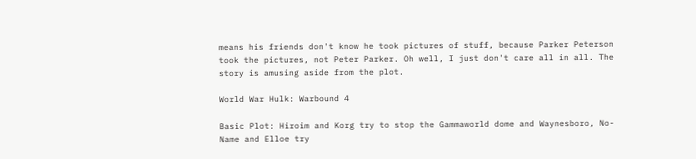means his friends don't know he took pictures of stuff, because Parker Peterson took the pictures, not Peter Parker. Oh well, I just don't care all in all. The story is amusing aside from the plot.

World War Hulk: Warbound 4

Basic Plot: Hiroim and Korg try to stop the Gammaworld dome and Waynesboro, No-Name and Elloe try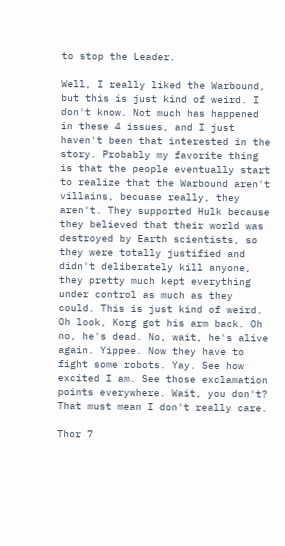to stop the Leader.

Well, I really liked the Warbound, but this is just kind of weird. I don't know. Not much has happened in these 4 issues, and I just haven't been that interested in the story. Probably my favorite thing is that the people eventually start to realize that the Warbound aren't villains, becuase really, they aren't. They supported Hulk because they believed that their world was destroyed by Earth scientists, so they were totally justified and didn't deliberately kill anyone, they pretty much kept everything under control as much as they could. This is just kind of weird. Oh look, Korg got his arm back. Oh no, he's dead. No, wait, he's alive again. Yippee. Now they have to fight some robots. Yay. See how excited I am. See those exclamation points everywhere. Wait, you don't? That must mean I don't really care.

Thor 7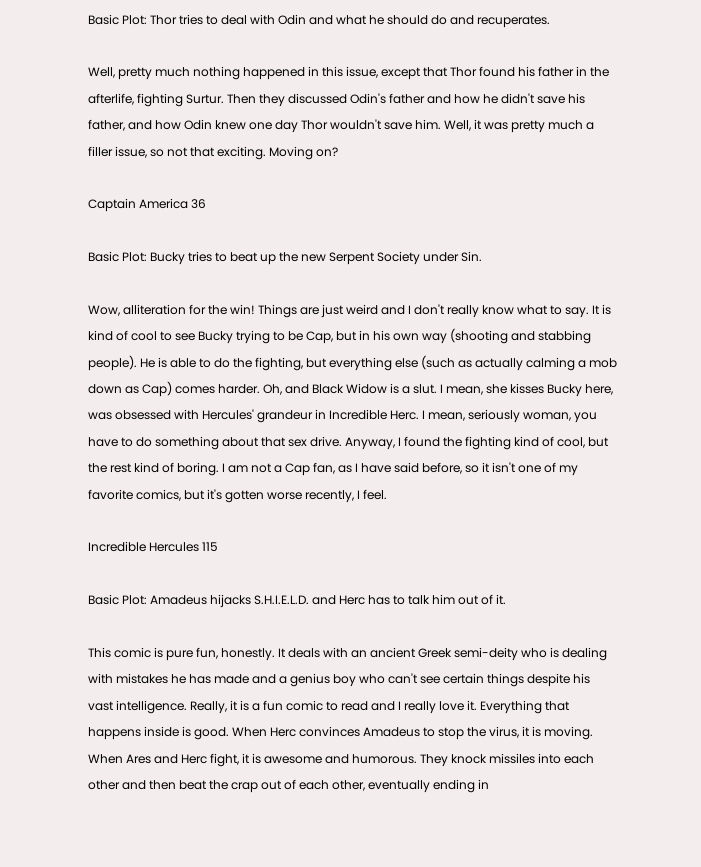Basic Plot: Thor tries to deal with Odin and what he should do and recuperates.

Well, pretty much nothing happened in this issue, except that Thor found his father in the afterlife, fighting Surtur. Then they discussed Odin's father and how he didn't save his father, and how Odin knew one day Thor wouldn't save him. Well, it was pretty much a filler issue, so not that exciting. Moving on?

Captain America 36

Basic Plot: Bucky tries to beat up the new Serpent Society under Sin.

Wow, alliteration for the win! Things are just weird and I don't really know what to say. It is kind of cool to see Bucky trying to be Cap, but in his own way (shooting and stabbing people). He is able to do the fighting, but everything else (such as actually calming a mob down as Cap) comes harder. Oh, and Black Widow is a slut. I mean, she kisses Bucky here, was obsessed with Hercules' grandeur in Incredible Herc. I mean, seriously woman, you have to do something about that sex drive. Anyway, I found the fighting kind of cool, but the rest kind of boring. I am not a Cap fan, as I have said before, so it isn't one of my favorite comics, but it's gotten worse recently, I feel.

Incredible Hercules 115

Basic Plot: Amadeus hijacks S.H.I.E.L.D. and Herc has to talk him out of it.

This comic is pure fun, honestly. It deals with an ancient Greek semi-deity who is dealing with mistakes he has made and a genius boy who can't see certain things despite his vast intelligence. Really, it is a fun comic to read and I really love it. Everything that happens inside is good. When Herc convinces Amadeus to stop the virus, it is moving. When Ares and Herc fight, it is awesome and humorous. They knock missiles into each other and then beat the crap out of each other, eventually ending in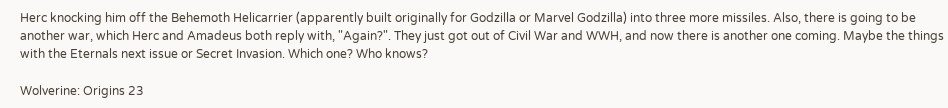Herc knocking him off the Behemoth Helicarrier (apparently built originally for Godzilla or Marvel Godzilla) into three more missiles. Also, there is going to be another war, which Herc and Amadeus both reply with, "Again?". They just got out of Civil War and WWH, and now there is another one coming. Maybe the things with the Eternals next issue or Secret Invasion. Which one? Who knows?

Wolverine: Origins 23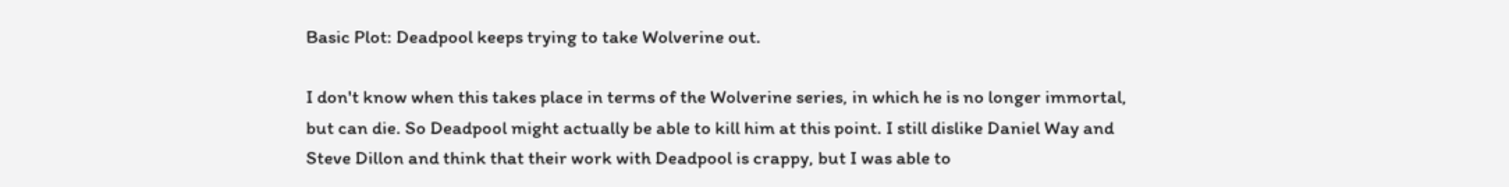Basic Plot: Deadpool keeps trying to take Wolverine out.

I don't know when this takes place in terms of the Wolverine series, in which he is no longer immortal, but can die. So Deadpool might actually be able to kill him at this point. I still dislike Daniel Way and Steve Dillon and think that their work with Deadpool is crappy, but I was able to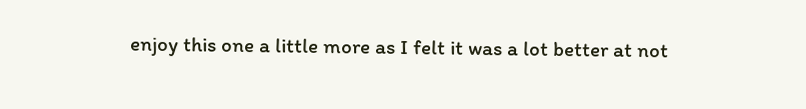enjoy this one a little more as I felt it was a lot better at not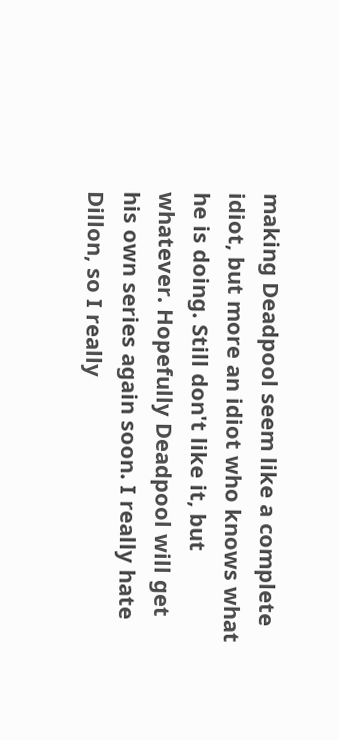making Deadpool seem like a complete idiot, but more an idiot who knows what he is doing. Still don't like it, but whatever. Hopefully Deadpool will get his own series again soon. I really hate Dillon, so I really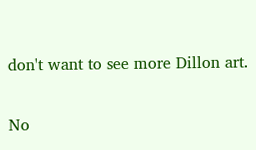don't want to see more Dillon art.

No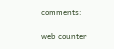comments:

web counter